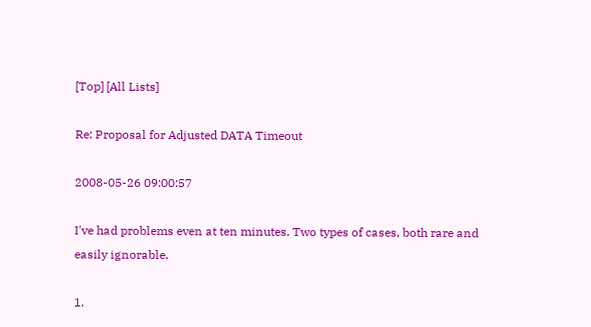[Top] [All Lists]

Re: Proposal for Adjusted DATA Timeout

2008-05-26 09:00:57

I've had problems even at ten minutes. Two types of cases, both rare and
easily ignorable.

1.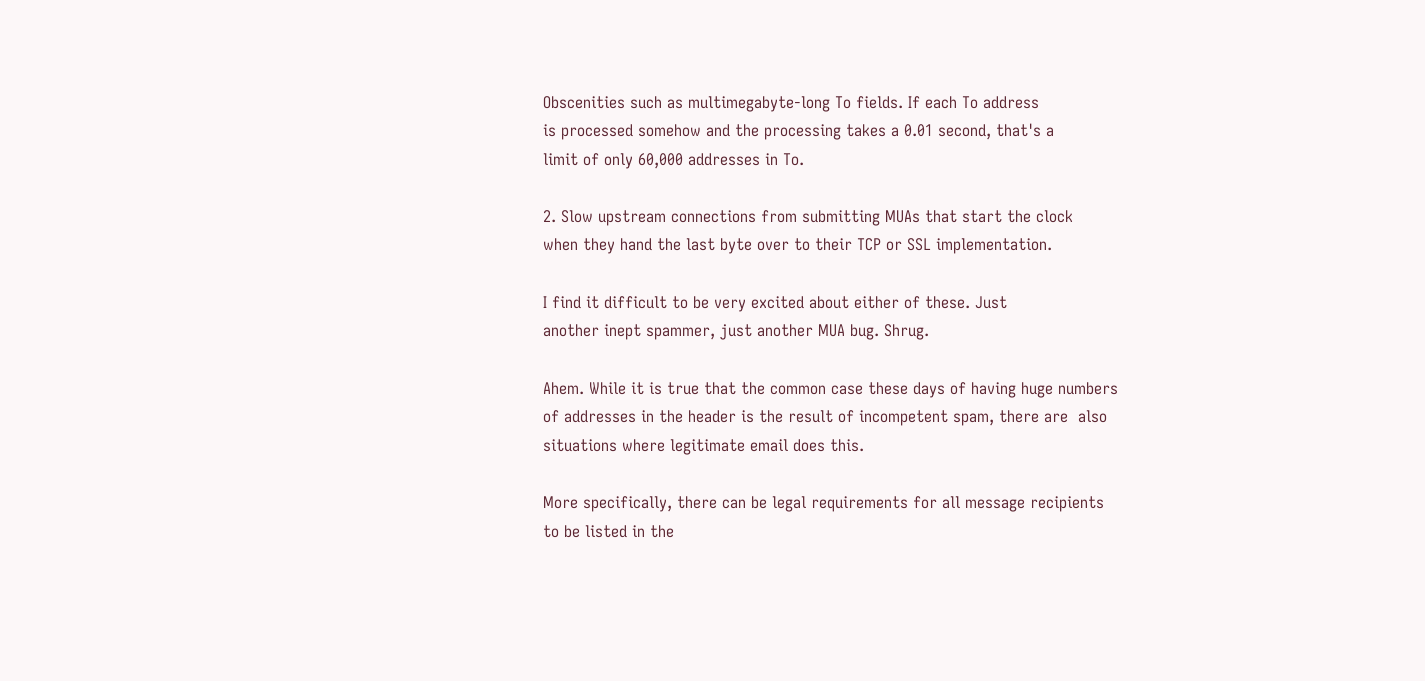Obscenities such as multimegabyte-long To fields. If each To address
is processed somehow and the processing takes a 0.01 second, that's a
limit of only 60,000 addresses in To.

2. Slow upstream connections from submitting MUAs that start the clock
when they hand the last byte over to their TCP or SSL implementation.

I find it difficult to be very excited about either of these. Just
another inept spammer, just another MUA bug. Shrug.

Ahem. While it is true that the common case these days of having huge numbers
of addresses in the header is the result of incompetent spam, there are  also
situations where legitimate email does this.

More specifically, there can be legal requirements for all message recipients
to be listed in the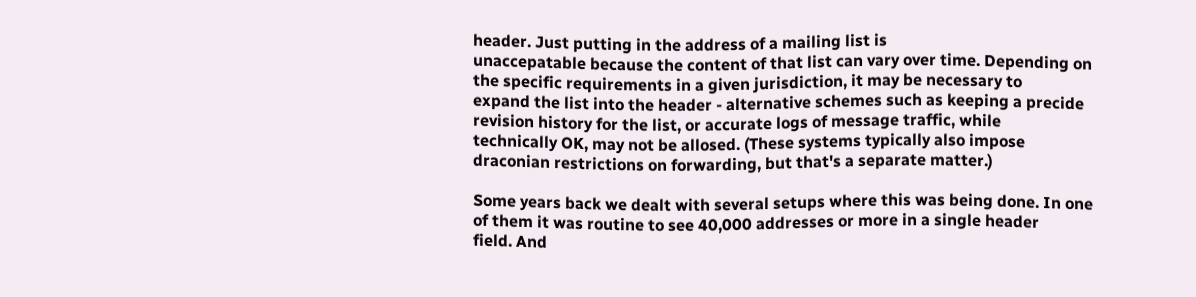header. Just putting in the address of a mailing list is
unaccepatable because the content of that list can vary over time. Depending on
the specific requirements in a given jurisdiction, it may be necessary to
expand the list into the header - alternative schemes such as keeping a precide
revision history for the list, or accurate logs of message traffic, while
technically OK, may not be allosed. (These systems typically also impose
draconian restrictions on forwarding, but that's a separate matter.)

Some years back we dealt with several setups where this was being done. In one
of them it was routine to see 40,000 addresses or more in a single header
field. And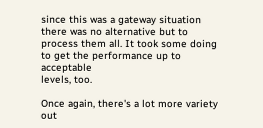since this was a gateway situation there was no alternative but to
process them all. It took some doing to get the performance up to acceptable
levels, too.

Once again, there's a lot more variety out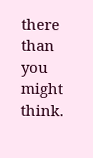there than you might think.